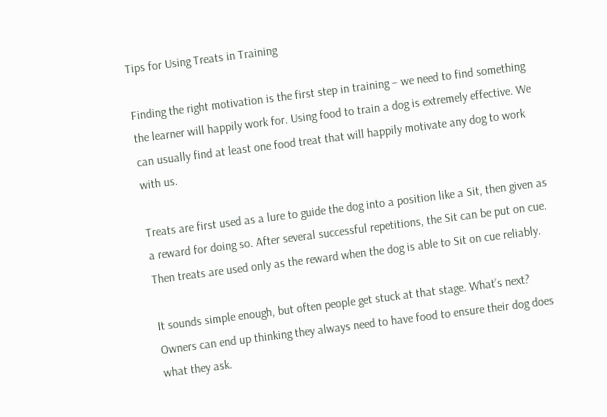Tips for Using Treats in Training

Finding the right motivation is the first step in training – we need to find something the learner will happily work for. Using food to train a dog is extremely effective. We can usually find at least one food treat that will happily motivate any dog to work with us.

Treats are first used as a lure to guide the dog into a position like a Sit, then given as a reward for doing so. After several successful repetitions, the Sit can be put on cue. Then treats are used only as the reward when the dog is able to Sit on cue reliably.

It sounds simple enough, but often people get stuck at that stage. What’s next? Owners can end up thinking they always need to have food to ensure their dog does what they ask.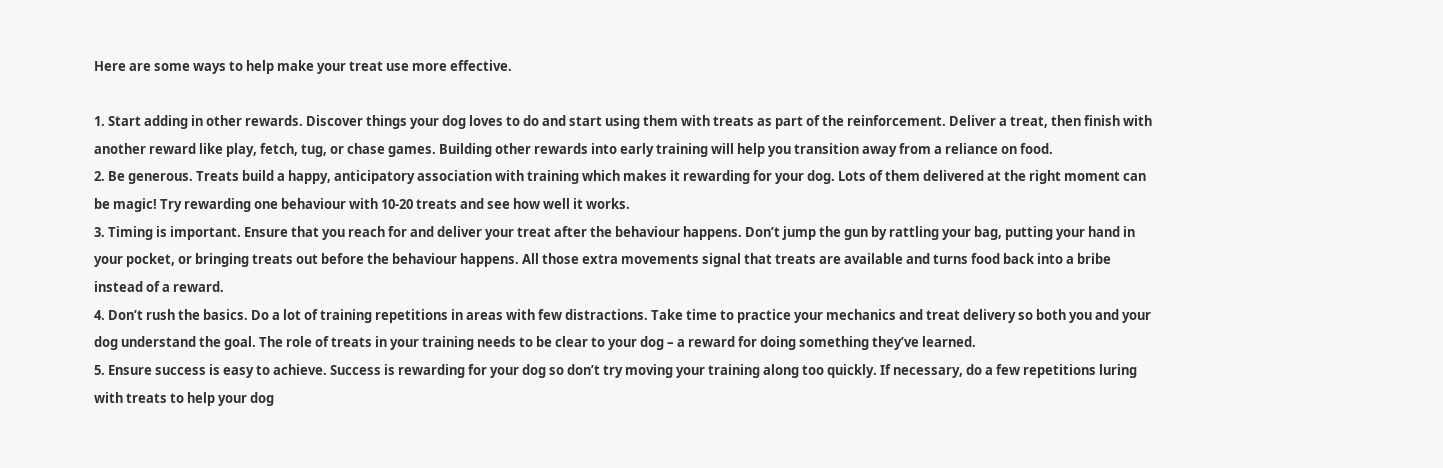Here are some ways to help make your treat use more effective.

1. Start adding in other rewards. Discover things your dog loves to do and start using them with treats as part of the reinforcement. Deliver a treat, then finish with another reward like play, fetch, tug, or chase games. Building other rewards into early training will help you transition away from a reliance on food.
2. Be generous. Treats build a happy, anticipatory association with training which makes it rewarding for your dog. Lots of them delivered at the right moment can be magic! Try rewarding one behaviour with 10-20 treats and see how well it works.
3. Timing is important. Ensure that you reach for and deliver your treat after the behaviour happens. Don’t jump the gun by rattling your bag, putting your hand in your pocket, or bringing treats out before the behaviour happens. All those extra movements signal that treats are available and turns food back into a bribe instead of a reward.
4. Don’t rush the basics. Do a lot of training repetitions in areas with few distractions. Take time to practice your mechanics and treat delivery so both you and your dog understand the goal. The role of treats in your training needs to be clear to your dog – a reward for doing something they’ve learned.
5. Ensure success is easy to achieve. Success is rewarding for your dog so don’t try moving your training along too quickly. If necessary, do a few repetitions luring with treats to help your dog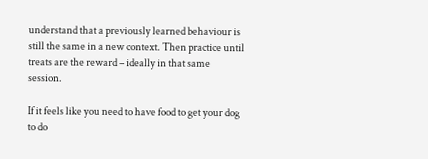understand that a previously learned behaviour is still the same in a new context. Then practice until treats are the reward – ideally in that same session.

If it feels like you need to have food to get your dog to do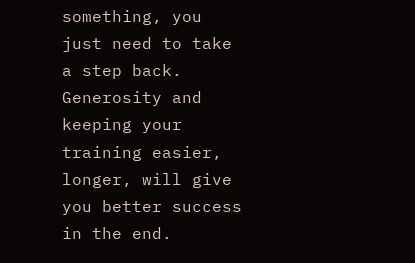something, you just need to take a step back. Generosity and keeping your training easier, longer, will give you better success in the end.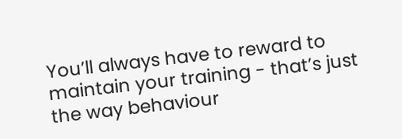You’ll always have to reward to maintain your training - that’s just the way behaviour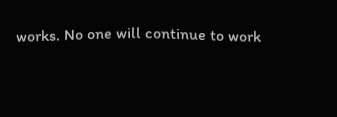works. No one will continue to work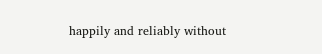happily and reliably without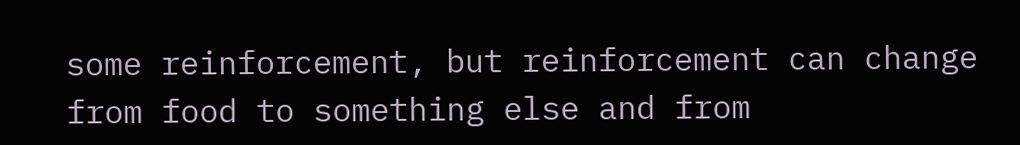some reinforcement, but reinforcement can change from food to something else and from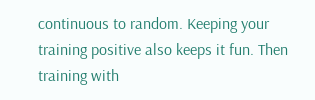continuous to random. Keeping your training positive also keeps it fun. Then training with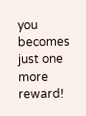you becomes just one more reward!